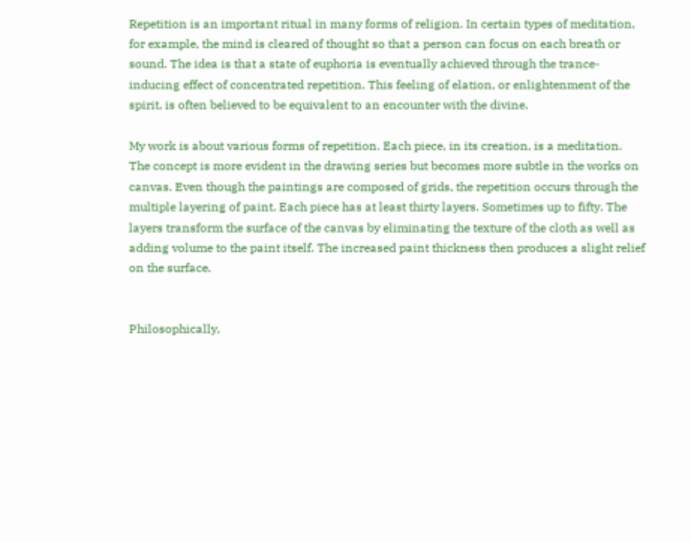Repetition is an important ritual in many forms of religion. In certain types of meditation, for example, the mind is cleared of thought so that a person can focus on each breath or sound. The idea is that a state of euphoria is eventually achieved through the trance-inducing effect of concentrated repetition. This feeling of elation, or enlightenment of the spirit, is often believed to be equivalent to an encounter with the divine.

My work is about various forms of repetition. Each piece, in its creation, is a meditation. The concept is more evident in the drawing series but becomes more subtle in the works on canvas. Even though the paintings are composed of grids, the repetition occurs through the multiple layering of paint. Each piece has at least thirty layers. Sometimes up to fifty. The layers transform the surface of the canvas by eliminating the texture of the cloth as well as adding volume to the paint itself. The increased paint thickness then produces a slight relief on the surface.


Philosophically,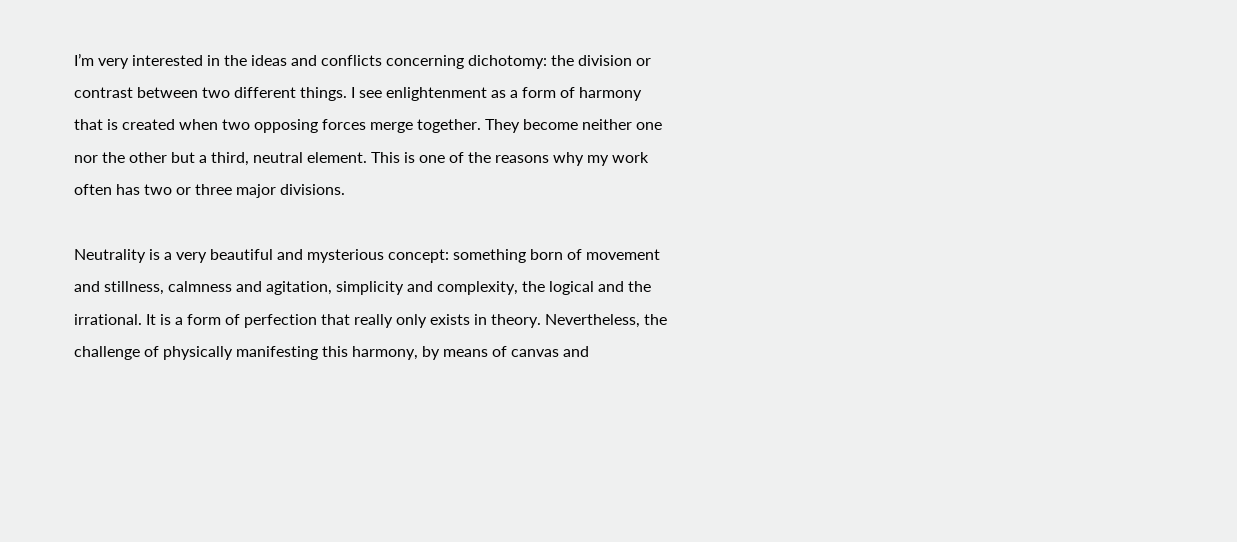I’m very interested in the ideas and conflicts concerning dichotomy: the division or contrast between two different things. I see enlightenment as a form of harmony that is created when two opposing forces merge together. They become neither one nor the other but a third, neutral element. This is one of the reasons why my work often has two or three major divisions.

Neutrality is a very beautiful and mysterious concept: something born of movement and stillness, calmness and agitation, simplicity and complexity, the logical and the irrational. It is a form of perfection that really only exists in theory. Nevertheless, the challenge of physically manifesting this harmony, by means of canvas and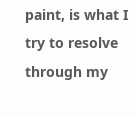paint, is what I try to resolve through my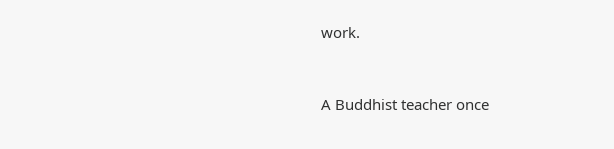work.


A Buddhist teacher once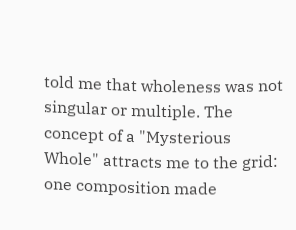told me that wholeness was not singular or multiple. The concept of a "Mysterious Whole" attracts me to the grid: one composition made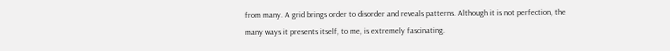from many. A grid brings order to disorder and reveals patterns. Although it is not perfection, the many ways it presents itself, to me, is extremely fascinating.